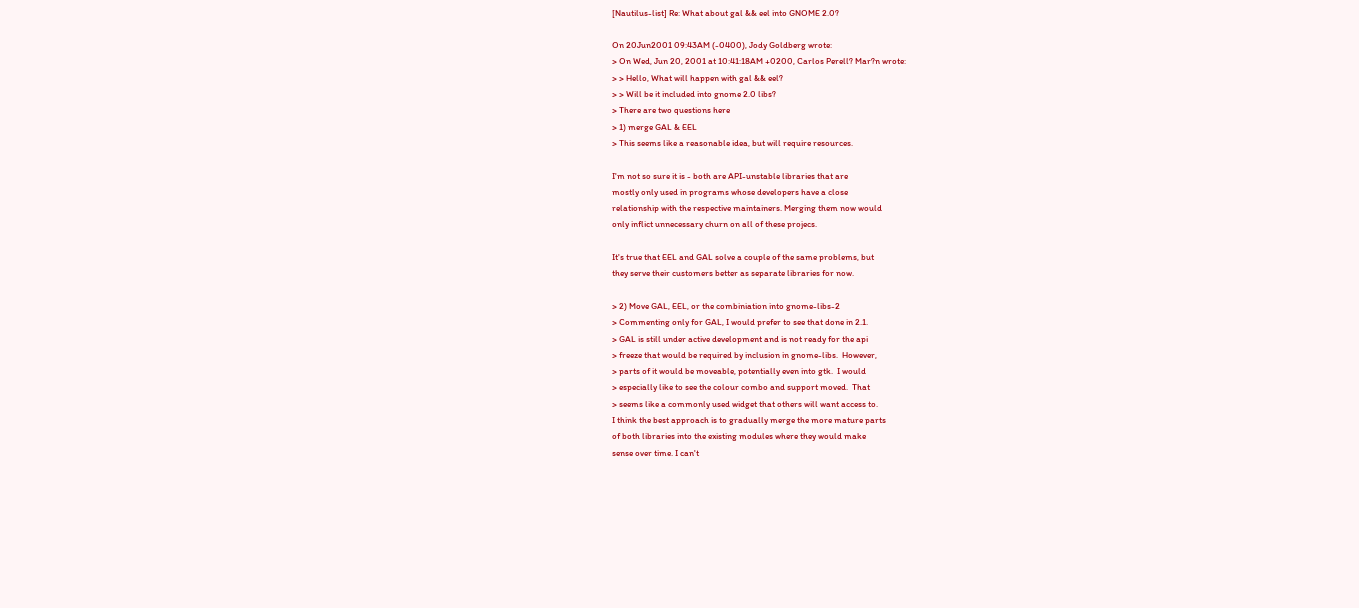[Nautilus-list] Re: What about gal && eel into GNOME 2.0?

On 20Jun2001 09:43AM (-0400), Jody Goldberg wrote:
> On Wed, Jun 20, 2001 at 10:41:18AM +0200, Carlos Perell? Mar?n wrote:
> > Hello, What will happen with gal && eel?
> > Will be it included into gnome 2.0 libs?
> There are two questions here
> 1) merge GAL & EEL
> This seems like a reasonable idea, but will require resources.

I'm not so sure it is - both are API-unstable libraries that are
mostly only used in programs whose developers have a close
relationship with the respective maintainers. Merging them now would
only inflict unnecessary churn on all of these projecs.

It's true that EEL and GAL solve a couple of the same problems, but
they serve their customers better as separate libraries for now.

> 2) Move GAL, EEL, or the combiniation into gnome-libs-2
> Commenting only for GAL, I would prefer to see that done in 2.1.
> GAL is still under active development and is not ready for the api
> freeze that would be required by inclusion in gnome-libs.  However,
> parts of it would be moveable, potentially even into gtk.  I would
> especially like to see the colour combo and support moved.  That
> seems like a commonly used widget that others will want access to.
I think the best approach is to gradually merge the more mature parts
of both libraries into the existing modules where they would make
sense over time. I can't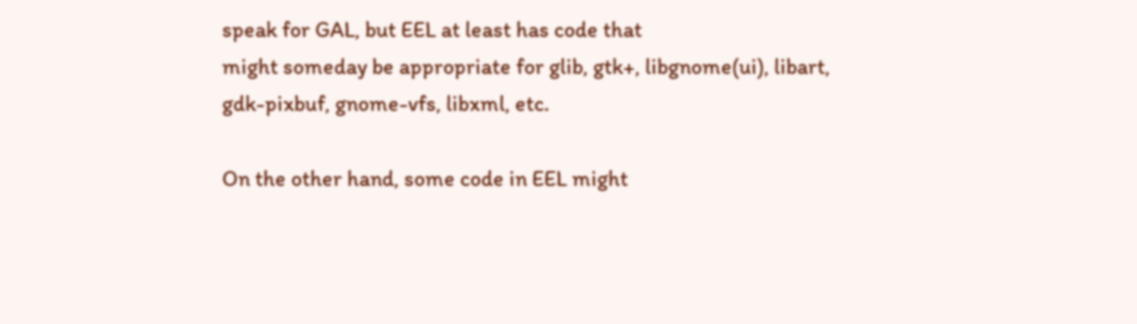speak for GAL, but EEL at least has code that
might someday be appropriate for glib, gtk+, libgnome(ui), libart,
gdk-pixbuf, gnome-vfs, libxml, etc.

On the other hand, some code in EEL might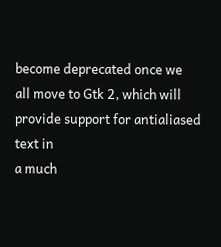become deprecated once we
all move to Gtk 2, which will provide support for antialiased text in
a much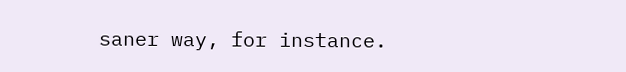saner way, for instance.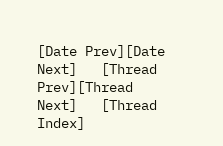[Date Prev][Date Next]   [Thread Prev][Thread Next]   [Thread Index]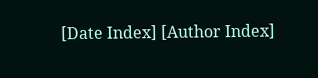[Date Index] [Author Index]